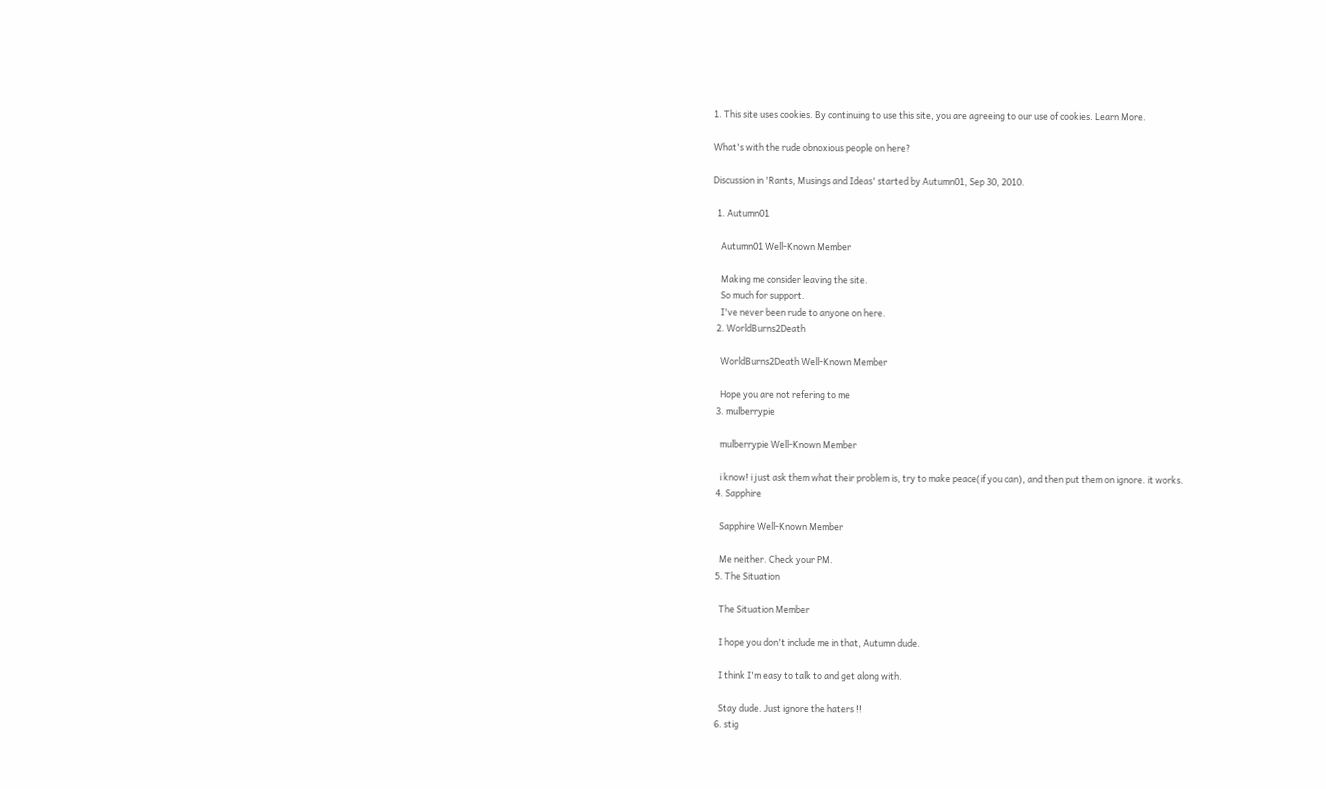1. This site uses cookies. By continuing to use this site, you are agreeing to our use of cookies. Learn More.

What's with the rude obnoxious people on here?

Discussion in 'Rants, Musings and Ideas' started by Autumn01, Sep 30, 2010.

  1. Autumn01

    Autumn01 Well-Known Member

    Making me consider leaving the site.
    So much for support.
    I've never been rude to anyone on here.
  2. WorldBurns2Death

    WorldBurns2Death Well-Known Member

    Hope you are not refering to me
  3. mulberrypie

    mulberrypie Well-Known Member

    i know! i just ask them what their problem is, try to make peace(if you can), and then put them on ignore. it works.
  4. Sapphire

    Sapphire Well-Known Member

    Me neither. Check your PM.
  5. The Situation

    The Situation Member

    I hope you don't include me in that, Autumn dude.

    I think I'm easy to talk to and get along with.

    Stay dude. Just ignore the haters !!
  6. stig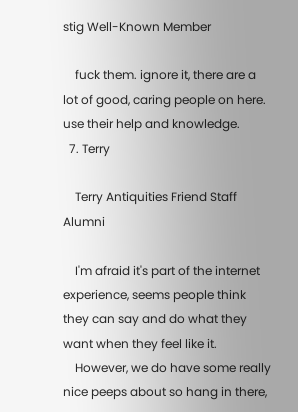stig Well-Known Member

    fuck them. ignore it, there are a lot of good, caring people on here. use their help and knowledge.
  7. Terry

    Terry Antiquities Friend Staff Alumni

    I'm afraid it's part of the internet experience, seems people think they can say and do what they want when they feel like it.
    However, we do have some really nice peeps about so hang in there,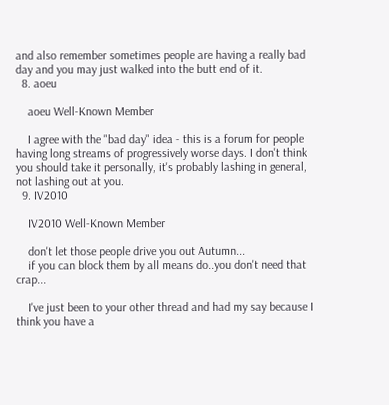and also remember sometimes people are having a really bad day and you may just walked into the butt end of it.
  8. aoeu

    aoeu Well-Known Member

    I agree with the "bad day" idea - this is a forum for people having long streams of progressively worse days. I don't think you should take it personally, it's probably lashing in general, not lashing out at you.
  9. IV2010

    IV2010 Well-Known Member

    don't let those people drive you out Autumn...
    if you can block them by all means do..you don't need that crap...

    I've just been to your other thread and had my say because I think you have a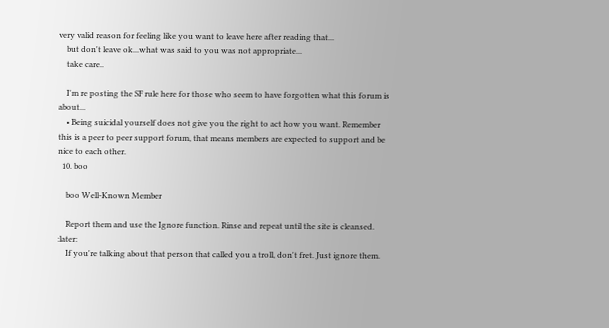very valid reason for feeling like you want to leave here after reading that...
    but don't leave ok...what was said to you was not appropriate...
    take care..

    I'm re posting the SF rule here for those who seem to have forgotten what this forum is about...
    • Being suicidal yourself does not give you the right to act how you want. Remember this is a peer to peer support forum, that means members are expected to support and be nice to each other.
  10. boo

    boo Well-Known Member

    Report them and use the Ignore function. Rinse and repeat until the site is cleansed. :later:
    If you're talking about that person that called you a troll, don't fret. Just ignore them.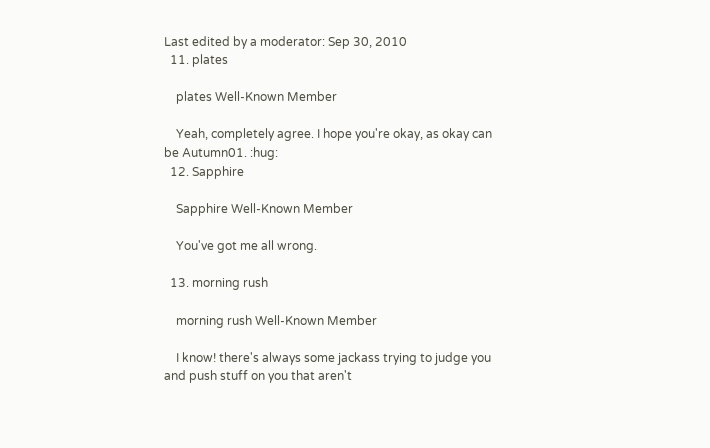Last edited by a moderator: Sep 30, 2010
  11. plates

    plates Well-Known Member

    Yeah, completely agree. I hope you're okay, as okay can be Autumn01. :hug:
  12. Sapphire

    Sapphire Well-Known Member

    You've got me all wrong.

  13. morning rush

    morning rush Well-Known Member

    I know! there's always some jackass trying to judge you and push stuff on you that aren't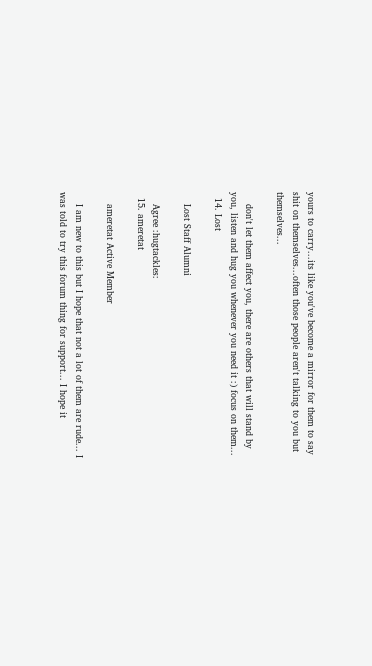yours to carry...its like you've become a mirror for them to say shit on themselves...often those people aren't talking to you but themselves...

    don't let them affect you, there are others that will stand by you, listen and hug you whenever you need it :) focus on them...
  14. Lost

    Lost Staff Alumni

    Agree :hugtackles:
  15. ameretat

    ameretat Active Member

    I am new to this but I hope that not a lot of them are rude... I was told to try this forum thing for support... I hope it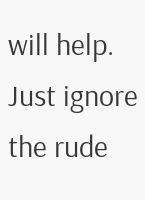will help. Just ignore the rude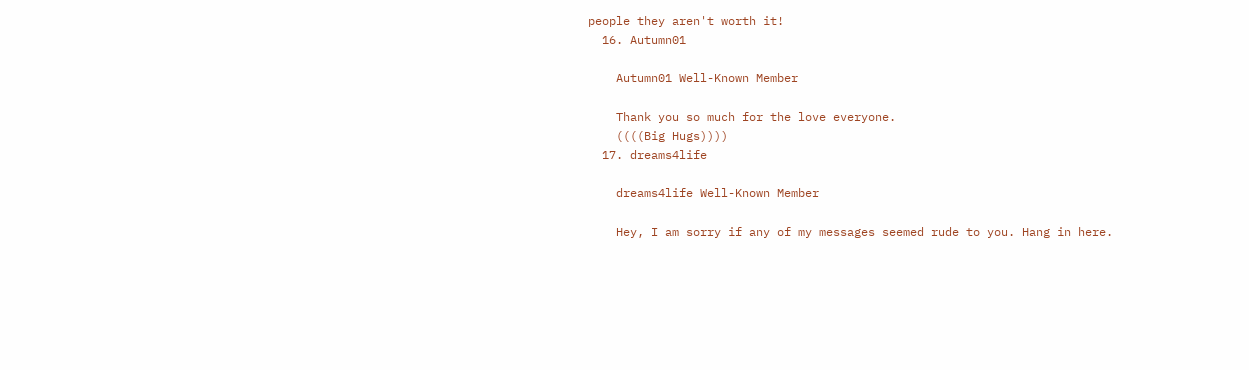people they aren't worth it!
  16. Autumn01

    Autumn01 Well-Known Member

    Thank you so much for the love everyone.
    ((((Big Hugs))))
  17. dreams4life

    dreams4life Well-Known Member

    Hey, I am sorry if any of my messages seemed rude to you. Hang in here.